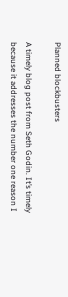Planned blockbusters

A timely blog post from Seth Godin. It’s timely because it addresses the number one reason I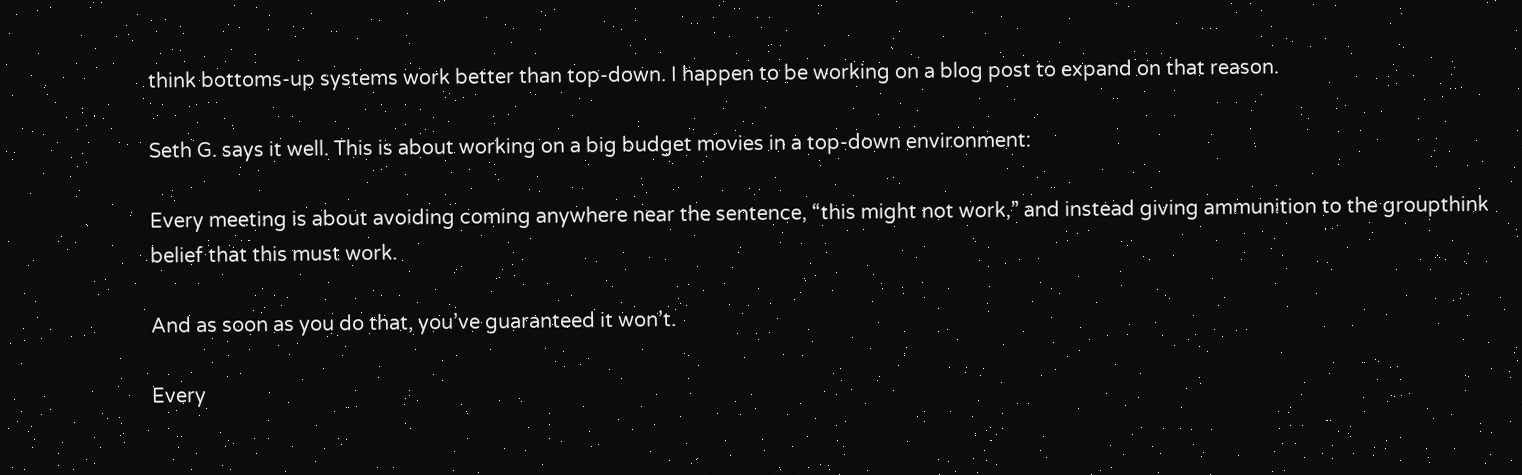think bottoms-up systems work better than top-down. I happen to be working on a blog post to expand on that reason.

Seth G. says it well. This is about working on a big budget movies in a top-down environment:

Every meeting is about avoiding coming anywhere near the sentence, “this might not work,” and instead giving ammunition to the groupthink belief that this must work.

And as soon as you do that, you’ve guaranteed it won’t.

Every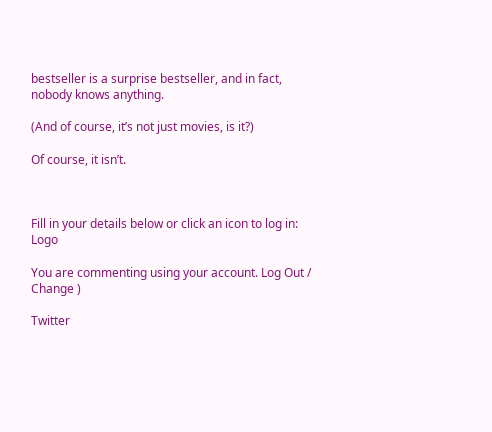bestseller is a surprise bestseller, and in fact, nobody knows anything.

(And of course, it’s not just movies, is it?)

Of course, it isn’t.



Fill in your details below or click an icon to log in: Logo

You are commenting using your account. Log Out /  Change )

Twitter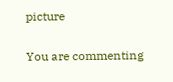picture

You are commenting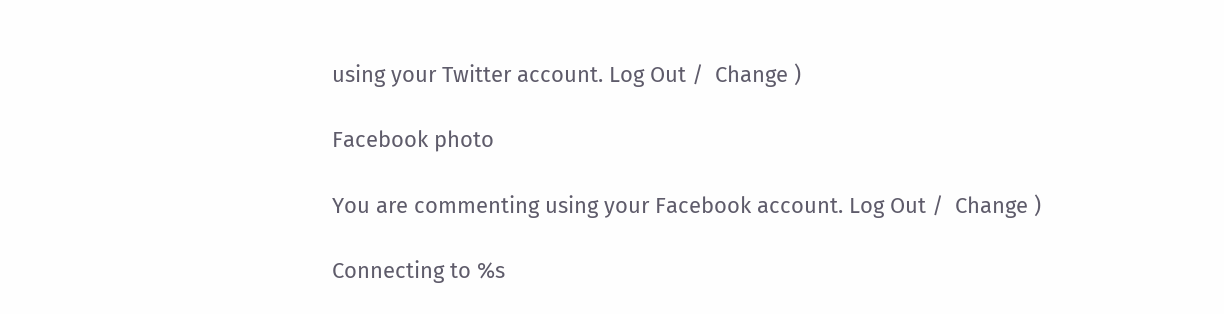using your Twitter account. Log Out /  Change )

Facebook photo

You are commenting using your Facebook account. Log Out /  Change )

Connecting to %s